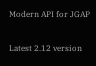Modern API for JGAP

Latest 2.12 version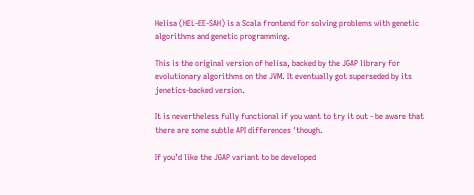Helisa (HEL-EE-SAH) is a Scala frontend for solving problems with genetic algorithms and genetic programming.

This is the original version of helisa, backed by the JGAP library for evolutionary algorithms on the JVM. It eventually got superseded by its jenetics-backed version.

It is nevertheless fully functional if you want to try it out - be aware that there are some subtle API differences 'though.

If you’d like the JGAP variant to be developed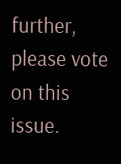further, please vote on this issue.